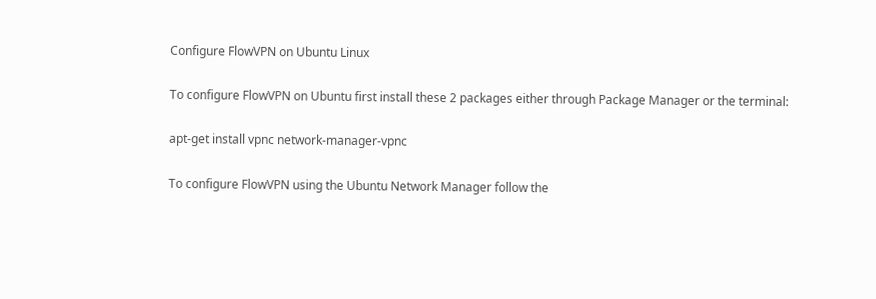Configure FlowVPN on Ubuntu Linux

To configure FlowVPN on Ubuntu first install these 2 packages either through Package Manager or the terminal:

apt-get install vpnc network-manager-vpnc

To configure FlowVPN using the Ubuntu Network Manager follow the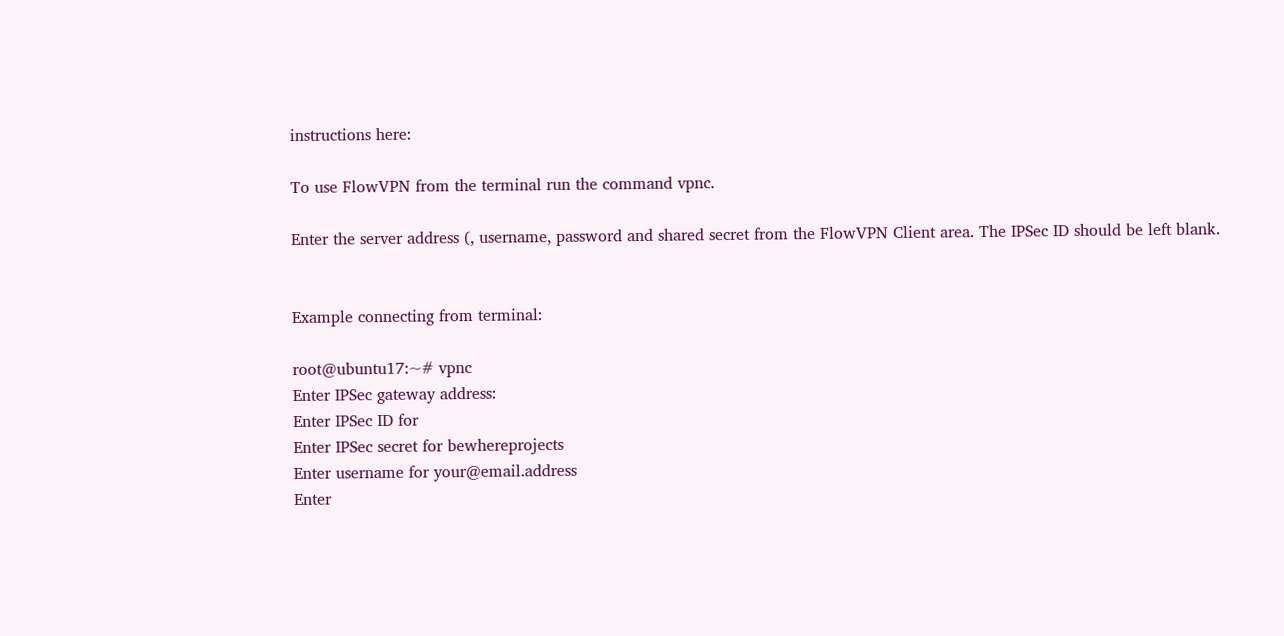instructions here:

To use FlowVPN from the terminal run the command vpnc.

Enter the server address (, username, password and shared secret from the FlowVPN Client area. The IPSec ID should be left blank.


Example connecting from terminal:

root@ubuntu17:~# vpnc
Enter IPSec gateway address:
Enter IPSec ID for
Enter IPSec secret for bewhereprojects
Enter username for your@email.address
Enter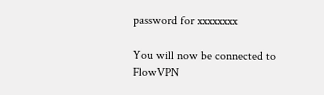password for xxxxxxxx

You will now be connected to FlowVPN